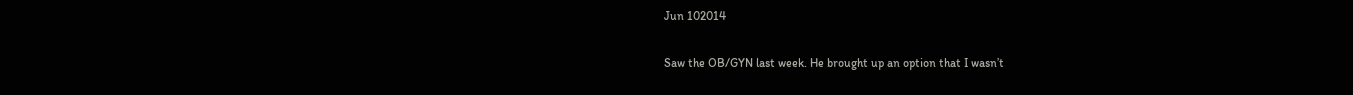Jun 102014

Saw the OB/GYN last week. He brought up an option that I wasn’t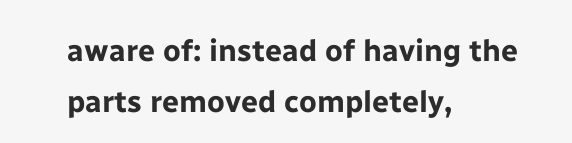aware of: instead of having the parts removed completely,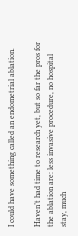I could have something called an endometrial ablation.

Haven’t had time to research yet, but so far the pros for the ablation are: less invasive procedure, no hospital stay, much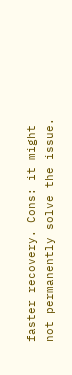faster recovery. Cons: it might not permanently solve the issue.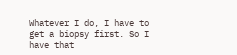Whatever I do, I have to get a biopsy first. So I have that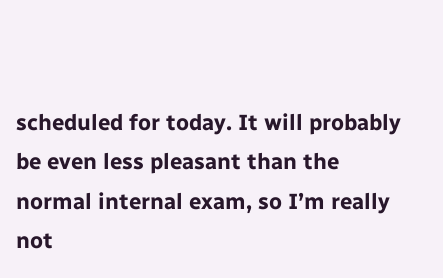scheduled for today. It will probably be even less pleasant than the normal internal exam, so I’m really not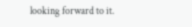looking forward to it.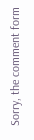Sorry, the comment form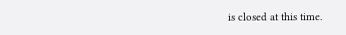is closed at this time.